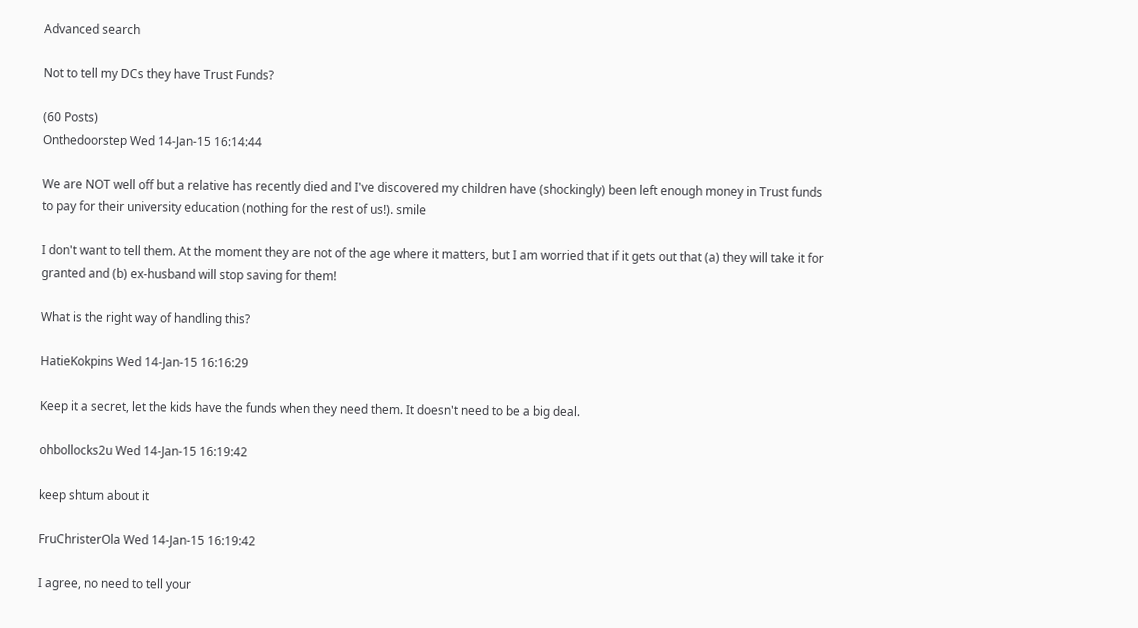Advanced search

Not to tell my DCs they have Trust Funds?

(60 Posts)
Onthedoorstep Wed 14-Jan-15 16:14:44

We are NOT well off but a relative has recently died and I've discovered my children have (shockingly) been left enough money in Trust funds to pay for their university education (nothing for the rest of us!). smile

I don't want to tell them. At the moment they are not of the age where it matters, but I am worried that if it gets out that (a) they will take it for granted and (b) ex-husband will stop saving for them!

What is the right way of handling this?

HatieKokpins Wed 14-Jan-15 16:16:29

Keep it a secret, let the kids have the funds when they need them. It doesn't need to be a big deal.

ohbollocks2u Wed 14-Jan-15 16:19:42

keep shtum about it

FruChristerOla Wed 14-Jan-15 16:19:42

I agree, no need to tell your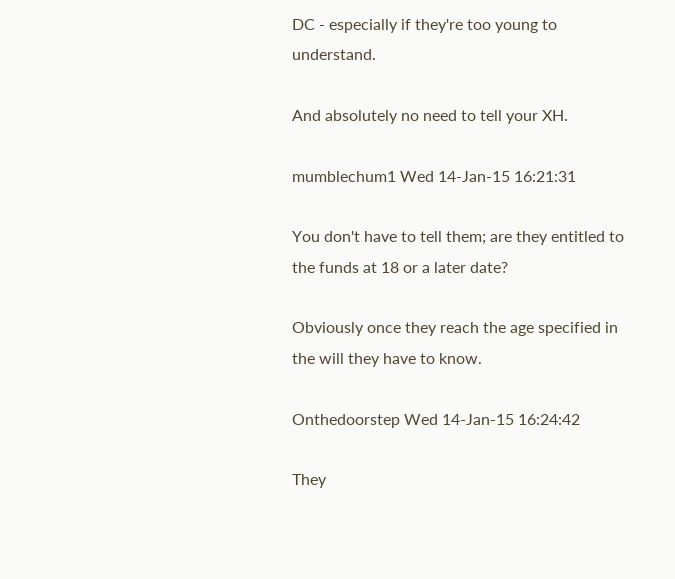DC - especially if they're too young to understand.

And absolutely no need to tell your XH.

mumblechum1 Wed 14-Jan-15 16:21:31

You don't have to tell them; are they entitled to the funds at 18 or a later date?

Obviously once they reach the age specified in the will they have to know.

Onthedoorstep Wed 14-Jan-15 16:24:42

They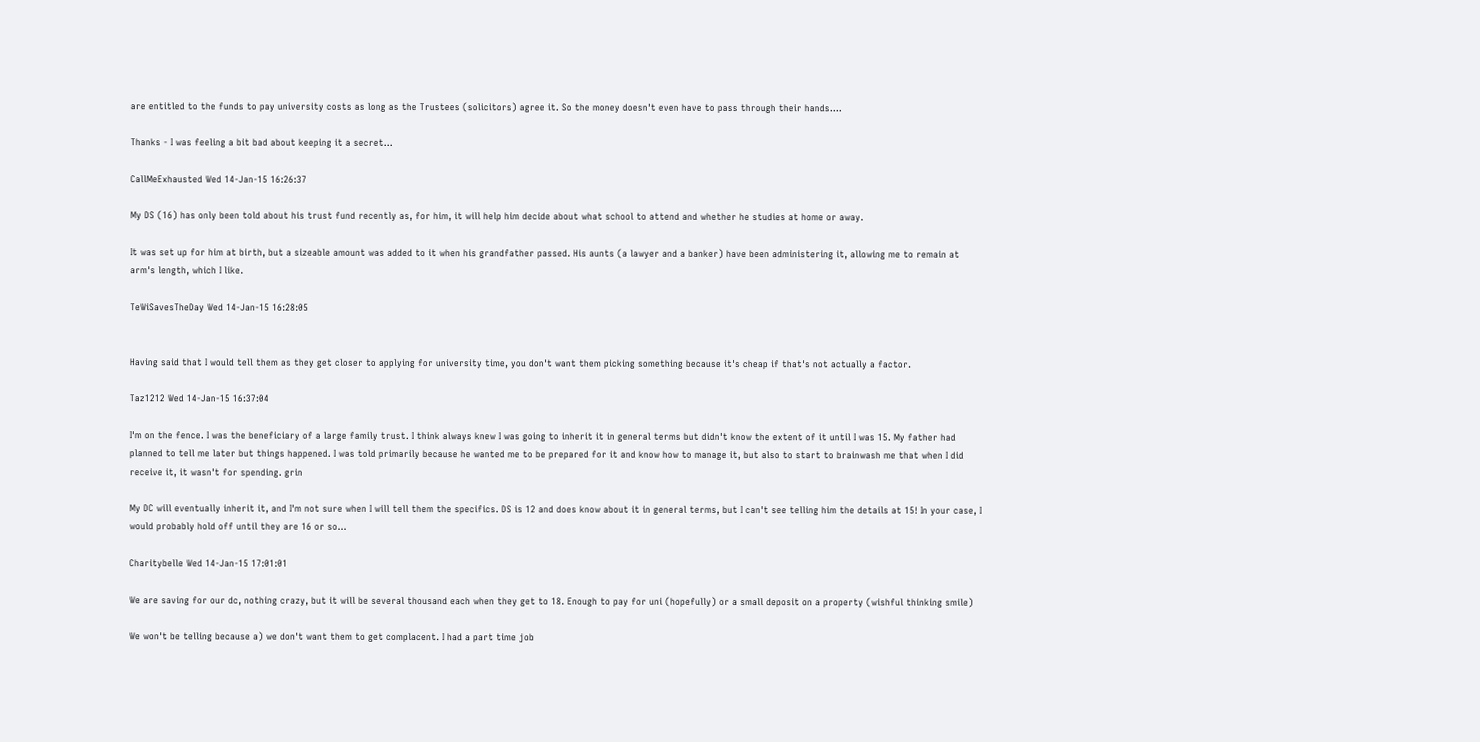are entitled to the funds to pay university costs as long as the Trustees (solicitors) agree it. So the money doesn't even have to pass through their hands....

Thanks - I was feeling a bit bad about keeping it a secret...

CallMeExhausted Wed 14-Jan-15 16:26:37

My DS (16) has only been told about his trust fund recently as, for him, it will help him decide about what school to attend and whether he studies at home or away.

It was set up for him at birth, but a sizeable amount was added to it when his grandfather passed. His aunts (a lawyer and a banker) have been administering it, allowing me to remain at arm's length, which I like.

TeWiSavesTheDay Wed 14-Jan-15 16:28:05


Having said that I would tell them as they get closer to applying for university time, you don't want them picking something because it's cheap if that's not actually a factor.

Taz1212 Wed 14-Jan-15 16:37:04

I'm on the fence. I was the beneficiary of a large family trust. I think always knew I was going to inherit it in general terms but didn't know the extent of it until I was 15. My father had planned to tell me later but things happened. I was told primarily because he wanted me to be prepared for it and know how to manage it, but also to start to brainwash me that when I did receive it, it wasn't for spending. grin

My DC will eventually inherit it, and I'm not sure when I will tell them the specifics. DS is 12 and does know about it in general terms, but I can't see telling him the details at 15! In your case, I would probably hold off until they are 16 or so...

Charitybelle Wed 14-Jan-15 17:01:01

We are saving for our dc, nothing crazy, but it will be several thousand each when they get to 18. Enough to pay for uni (hopefully) or a small deposit on a property (wishful thinking smile)

We won't be telling because a) we don't want them to get complacent. I had a part time job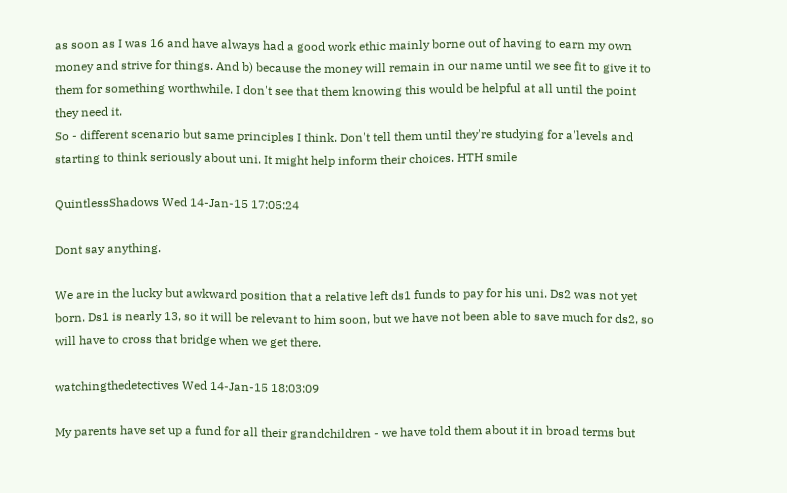as soon as I was 16 and have always had a good work ethic mainly borne out of having to earn my own money and strive for things. And b) because the money will remain in our name until we see fit to give it to them for something worthwhile. I don't see that them knowing this would be helpful at all until the point they need it.
So - different scenario but same principles I think. Don't tell them until they're studying for a'levels and starting to think seriously about uni. It might help inform their choices. HTH smile

QuintlessShadows Wed 14-Jan-15 17:05:24

Dont say anything.

We are in the lucky but awkward position that a relative left ds1 funds to pay for his uni. Ds2 was not yet born. Ds1 is nearly 13, so it will be relevant to him soon, but we have not been able to save much for ds2, so will have to cross that bridge when we get there.

watchingthedetectives Wed 14-Jan-15 18:03:09

My parents have set up a fund for all their grandchildren - we have told them about it in broad terms but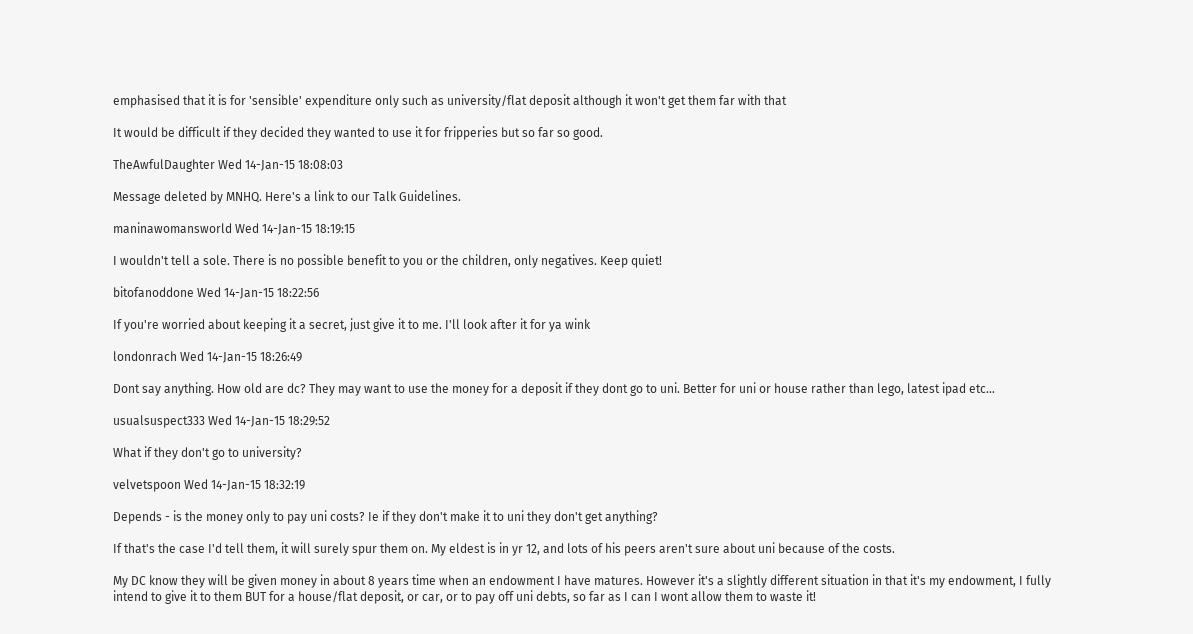emphasised that it is for 'sensible' expenditure only such as university/flat deposit although it won't get them far with that

It would be difficult if they decided they wanted to use it for fripperies but so far so good.

TheAwfulDaughter Wed 14-Jan-15 18:08:03

Message deleted by MNHQ. Here's a link to our Talk Guidelines.

maninawomansworld Wed 14-Jan-15 18:19:15

I wouldn't tell a sole. There is no possible benefit to you or the children, only negatives. Keep quiet!

bitofanoddone Wed 14-Jan-15 18:22:56

If you're worried about keeping it a secret, just give it to me. I'll look after it for ya wink

londonrach Wed 14-Jan-15 18:26:49

Dont say anything. How old are dc? They may want to use the money for a deposit if they dont go to uni. Better for uni or house rather than lego, latest ipad etc...

usualsuspect333 Wed 14-Jan-15 18:29:52

What if they don't go to university?

velvetspoon Wed 14-Jan-15 18:32:19

Depends - is the money only to pay uni costs? Ie if they don't make it to uni they don't get anything?

If that's the case I'd tell them, it will surely spur them on. My eldest is in yr 12, and lots of his peers aren't sure about uni because of the costs.

My DC know they will be given money in about 8 years time when an endowment I have matures. However it's a slightly different situation in that it's my endowment, I fully intend to give it to them BUT for a house/flat deposit, or car, or to pay off uni debts, so far as I can I wont allow them to waste it!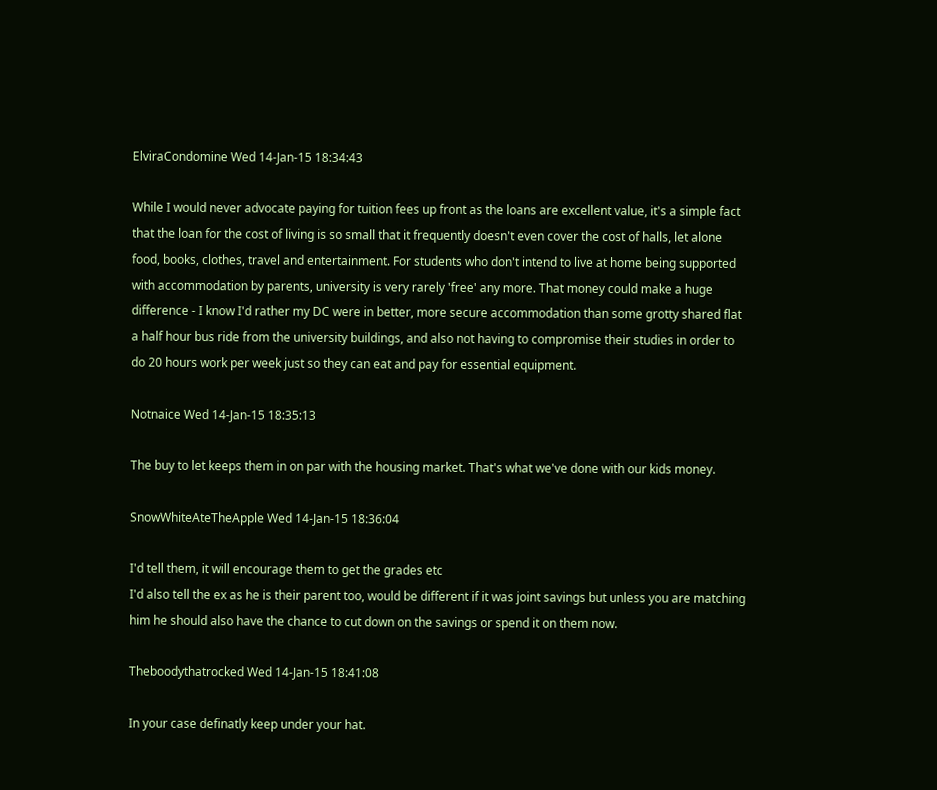ElviraCondomine Wed 14-Jan-15 18:34:43

While I would never advocate paying for tuition fees up front as the loans are excellent value, it's a simple fact that the loan for the cost of living is so small that it frequently doesn't even cover the cost of halls, let alone food, books, clothes, travel and entertainment. For students who don't intend to live at home being supported with accommodation by parents, university is very rarely 'free' any more. That money could make a huge difference - I know I'd rather my DC were in better, more secure accommodation than some grotty shared flat a half hour bus ride from the university buildings, and also not having to compromise their studies in order to do 20 hours work per week just so they can eat and pay for essential equipment.

Notnaice Wed 14-Jan-15 18:35:13

The buy to let keeps them in on par with the housing market. That's what we've done with our kids money.

SnowWhiteAteTheApple Wed 14-Jan-15 18:36:04

I'd tell them, it will encourage them to get the grades etc
I'd also tell the ex as he is their parent too, would be different if it was joint savings but unless you are matching him he should also have the chance to cut down on the savings or spend it on them now.

Theboodythatrocked Wed 14-Jan-15 18:41:08

In your case definatly keep under your hat.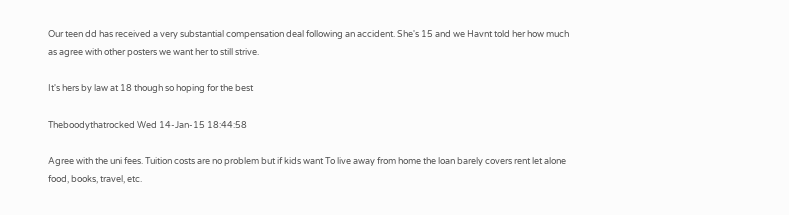Our teen dd has received a very substantial compensation deal following an accident. She's 15 and we Havnt told her how much as agree with other posters we want her to still strive.

It's hers by law at 18 though so hoping for the best

Theboodythatrocked Wed 14-Jan-15 18:44:58

Agree with the uni fees. Tuition costs are no problem but if kids want To live away from home the loan barely covers rent let alone food, books, travel, etc.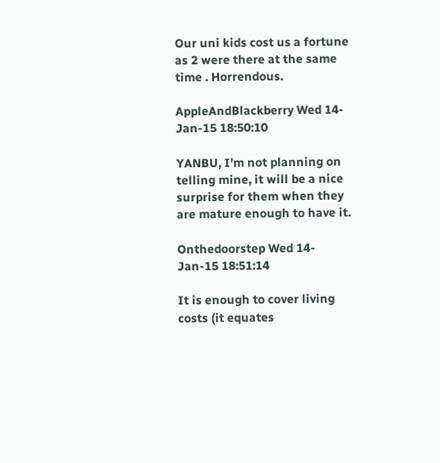Our uni kids cost us a fortune as 2 were there at the same time . Horrendous.

AppleAndBlackberry Wed 14-Jan-15 18:50:10

YANBU, I'm not planning on telling mine, it will be a nice surprise for them when they are mature enough to have it.

Onthedoorstep Wed 14-Jan-15 18:51:14

It is enough to cover living costs (it equates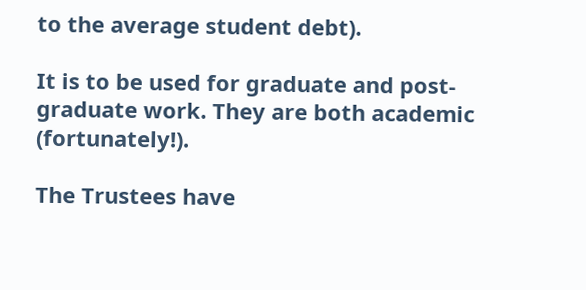to the average student debt).

It is to be used for graduate and post-graduate work. They are both academic (fortunately!).

The Trustees have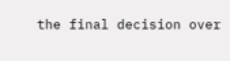the final decision over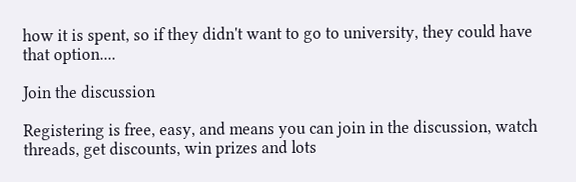how it is spent, so if they didn't want to go to university, they could have that option....

Join the discussion

Registering is free, easy, and means you can join in the discussion, watch threads, get discounts, win prizes and lots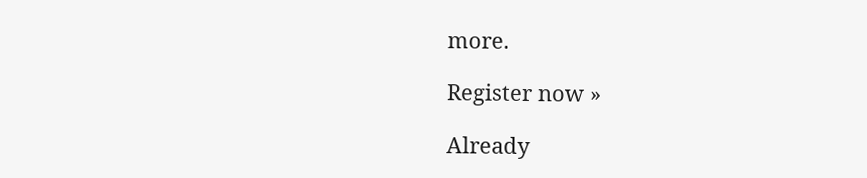more.

Register now »

Already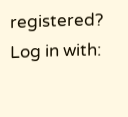registered? Log in with: